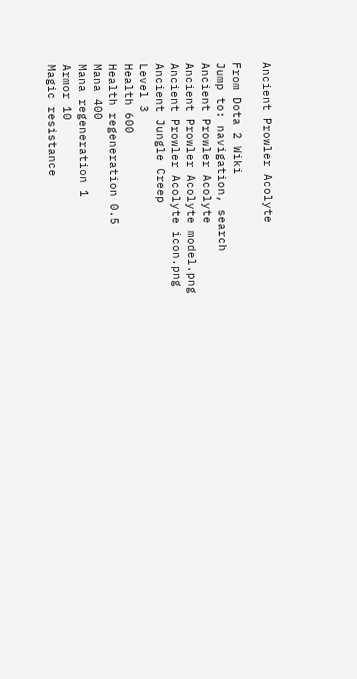Ancient Prowler Acolyte

From Dota 2 Wiki
Jump to: navigation, search
Ancient Prowler Acolyte
Ancient Prowler Acolyte model.png
Ancient Prowler Acolyte icon.png
Ancient Jungle Creep
Level 3
Health 600
Health regeneration 0.5
Mana 400
Mana regeneration 1
Armor 10
Magic resistance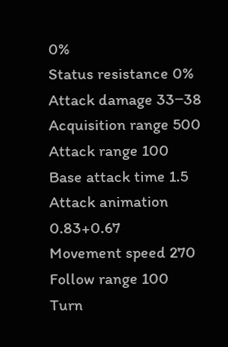0%
Status resistance 0%
Attack damage 33‒38
Acquisition range 500
Attack range 100
Base attack time 1.5
Attack animation 0.83+0.67
Movement speed 270
Follow range 100
Turn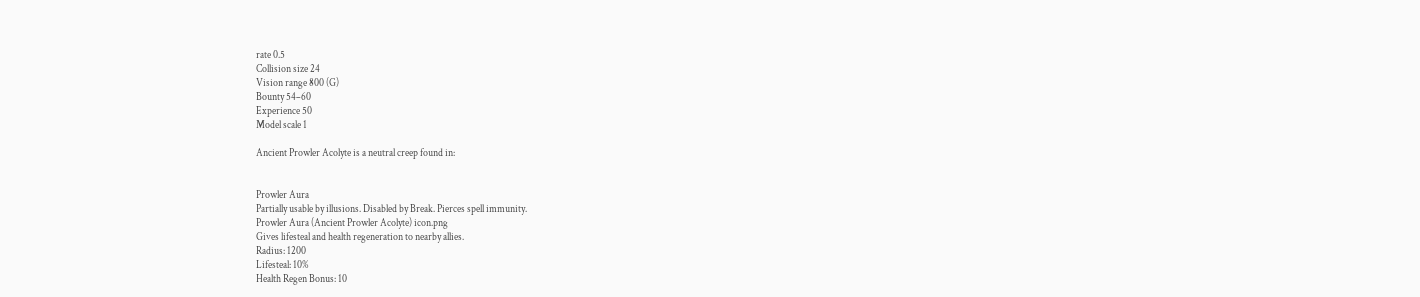rate 0.5
Collision size 24
Vision range 800 (G)
Bounty 54‒60
Experience 50
Model scale 1

Ancient Prowler Acolyte is a neutral creep found in:


Prowler Aura
Partially usable by illusions. Disabled by Break. Pierces spell immunity.
Prowler Aura (Ancient Prowler Acolyte) icon.png
Gives lifesteal and health regeneration to nearby allies.
Radius: 1200
Lifesteal: 10%
Health Regen Bonus: 10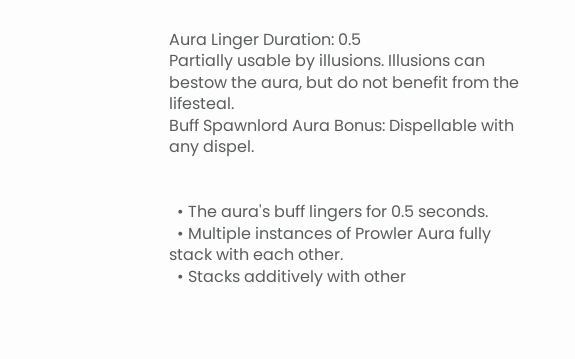Aura Linger Duration: 0.5
Partially usable by illusions. Illusions can bestow the aura, but do not benefit from the lifesteal.
Buff Spawnlord Aura Bonus: Dispellable with any dispel.


  • The aura's buff lingers for 0.5 seconds.
  • Multiple instances of Prowler Aura fully stack with each other.
  • Stacks additively with other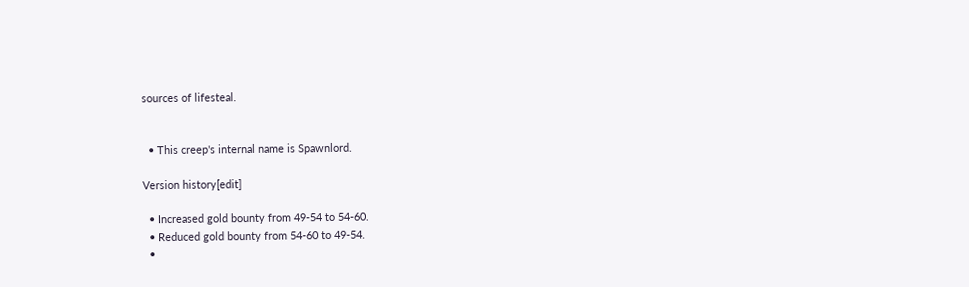sources of lifesteal.


  • This creep's internal name is Spawnlord.

Version history[edit]

  • Increased gold bounty from 49-54 to 54-60.
  • Reduced gold bounty from 54-60 to 49-54.
  •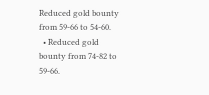Reduced gold bounty from 59-66 to 54-60.
  • Reduced gold bounty from 74-82 to 59-66.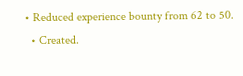• Reduced experience bounty from 62 to 50.
  • Created.